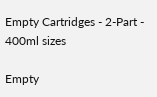Empty Cartridges - 2-Part - 400ml sizes

Empty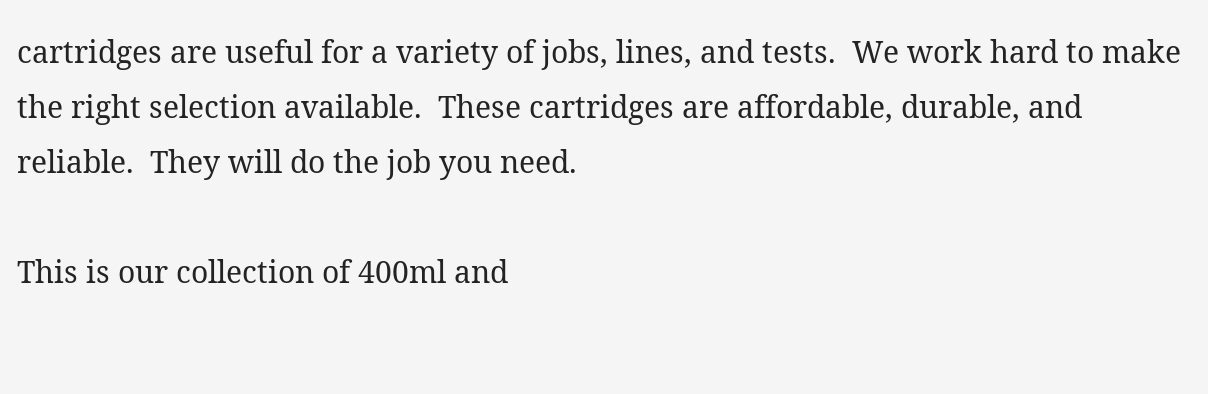cartridges are useful for a variety of jobs, lines, and tests.  We work hard to make the right selection available.  These cartridges are affordable, durable, and reliable.  They will do the job you need.

This is our collection of 400ml and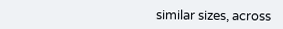similar sizes, across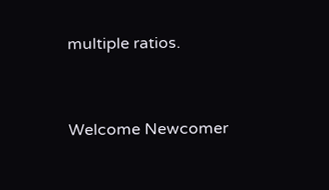multiple ratios.


Welcome Newcomer